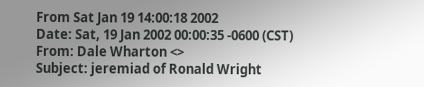From Sat Jan 19 14:00:18 2002
Date: Sat, 19 Jan 2002 00:00:35 -0600 (CST)
From: Dale Wharton <>
Subject: jeremiad of Ronald Wright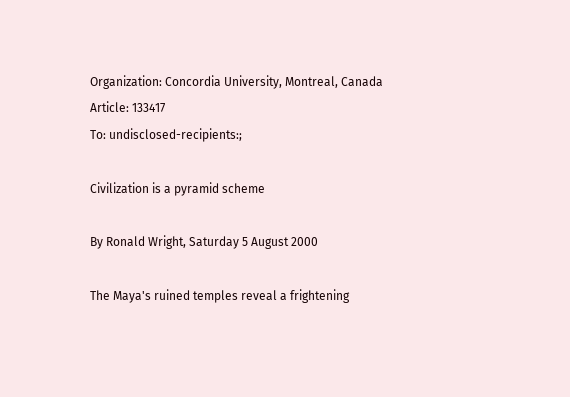Organization: Concordia University, Montreal, Canada
Article: 133417
To: undisclosed-recipients:;

Civilization is a pyramid scheme

By Ronald Wright, Saturday 5 August 2000

The Maya's ruined temples reveal a frightening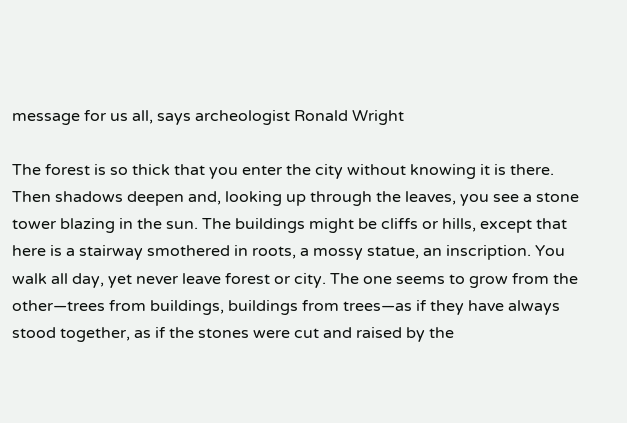message for us all, says archeologist Ronald Wright

The forest is so thick that you enter the city without knowing it is there. Then shadows deepen and, looking up through the leaves, you see a stone tower blazing in the sun. The buildings might be cliffs or hills, except that here is a stairway smothered in roots, a mossy statue, an inscription. You walk all day, yet never leave forest or city. The one seems to grow from the other—trees from buildings, buildings from trees—as if they have always stood together, as if the stones were cut and raised by the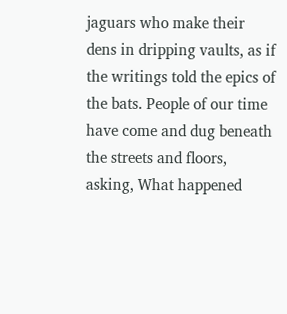jaguars who make their dens in dripping vaults, as if the writings told the epics of the bats. People of our time have come and dug beneath the streets and floors, asking, What happened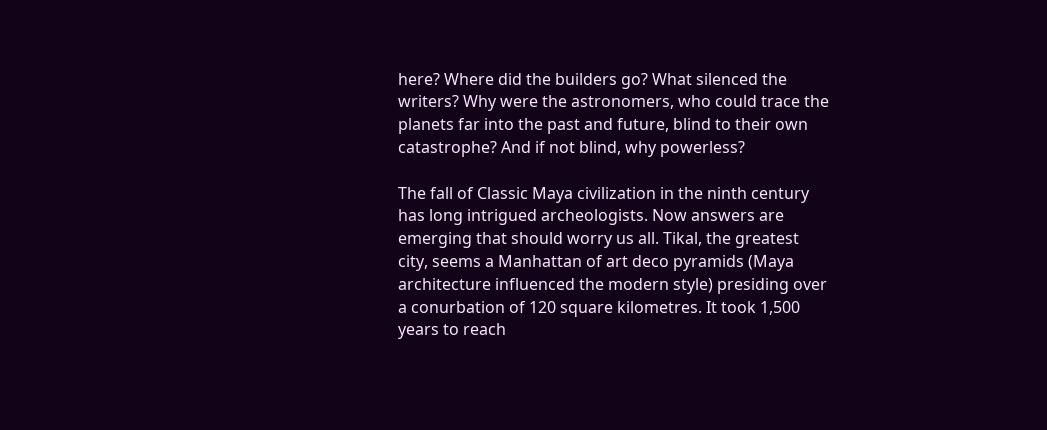here? Where did the builders go? What silenced the writers? Why were the astronomers, who could trace the planets far into the past and future, blind to their own catastrophe? And if not blind, why powerless?

The fall of Classic Maya civilization in the ninth century has long intrigued archeologists. Now answers are emerging that should worry us all. Tikal, the greatest city, seems a Manhattan of art deco pyramids (Maya architecture influenced the modern style) presiding over a conurbation of 120 square kilometres. It took 1,500 years to reach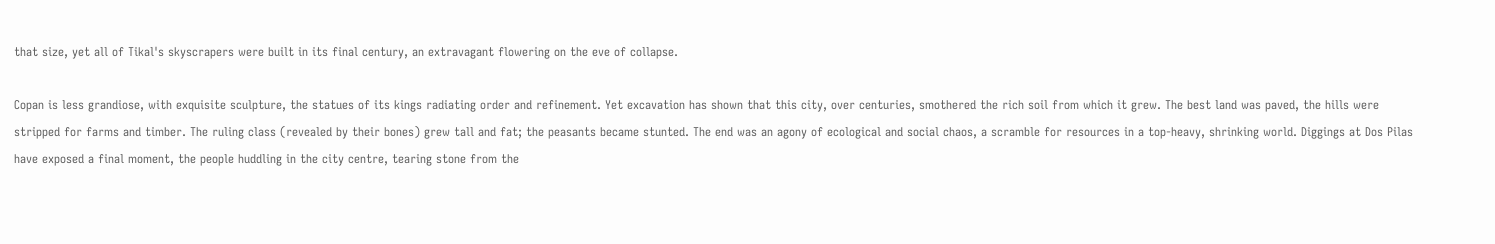that size, yet all of Tikal's skyscrapers were built in its final century, an extravagant flowering on the eve of collapse.

Copan is less grandiose, with exquisite sculpture, the statues of its kings radiating order and refinement. Yet excavation has shown that this city, over centuries, smothered the rich soil from which it grew. The best land was paved, the hills were stripped for farms and timber. The ruling class (revealed by their bones) grew tall and fat; the peasants became stunted. The end was an agony of ecological and social chaos, a scramble for resources in a top-heavy, shrinking world. Diggings at Dos Pilas have exposed a final moment, the people huddling in the city centre, tearing stone from the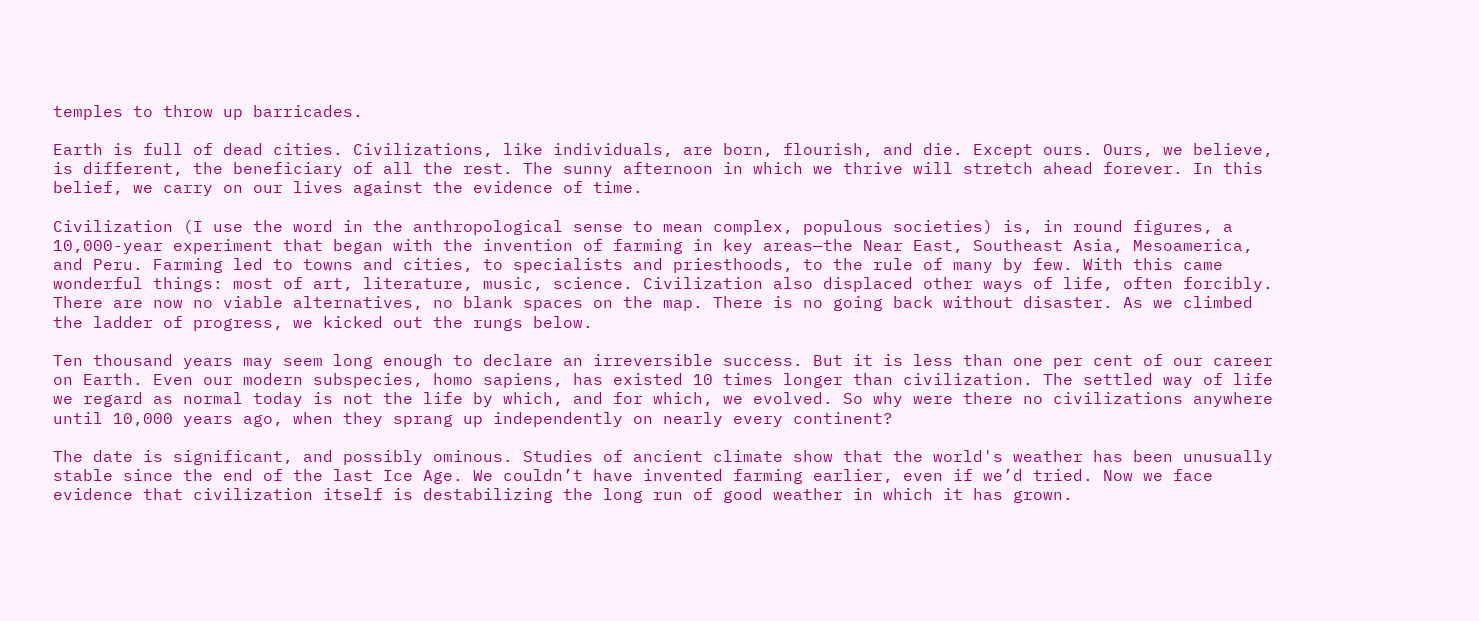temples to throw up barricades.

Earth is full of dead cities. Civilizations, like individuals, are born, flourish, and die. Except ours. Ours, we believe, is different, the beneficiary of all the rest. The sunny afternoon in which we thrive will stretch ahead forever. In this belief, we carry on our lives against the evidence of time.

Civilization (I use the word in the anthropological sense to mean complex, populous societies) is, in round figures, a 10,000-year experiment that began with the invention of farming in key areas—the Near East, Southeast Asia, Mesoamerica, and Peru. Farming led to towns and cities, to specialists and priesthoods, to the rule of many by few. With this came wonderful things: most of art, literature, music, science. Civilization also displaced other ways of life, often forcibly. There are now no viable alternatives, no blank spaces on the map. There is no going back without disaster. As we climbed the ladder of progress, we kicked out the rungs below.

Ten thousand years may seem long enough to declare an irreversible success. But it is less than one per cent of our career on Earth. Even our modern subspecies, homo sapiens, has existed 10 times longer than civilization. The settled way of life we regard as normal today is not the life by which, and for which, we evolved. So why were there no civilizations anywhere until 10,000 years ago, when they sprang up independently on nearly every continent?

The date is significant, and possibly ominous. Studies of ancient climate show that the world's weather has been unusually stable since the end of the last Ice Age. We couldn’t have invented farming earlier, even if we’d tried. Now we face evidence that civilization itself is destabilizing the long run of good weather in which it has grown.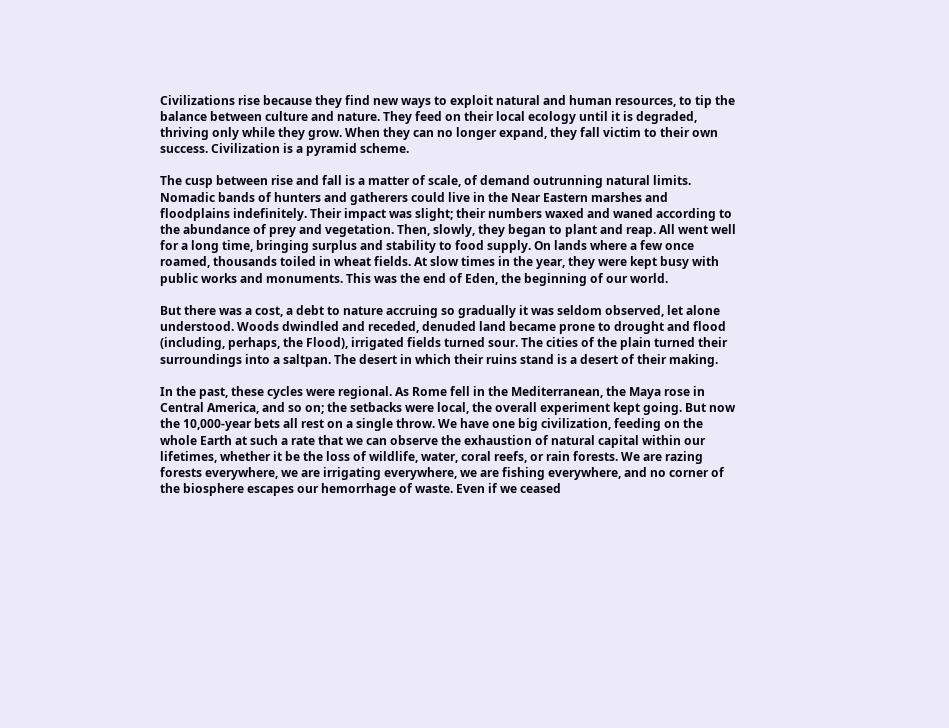Civilizations rise because they find new ways to exploit natural and human resources, to tip the balance between culture and nature. They feed on their local ecology until it is degraded, thriving only while they grow. When they can no longer expand, they fall victim to their own success. Civilization is a pyramid scheme.

The cusp between rise and fall is a matter of scale, of demand outrunning natural limits. Nomadic bands of hunters and gatherers could live in the Near Eastern marshes and floodplains indefinitely. Their impact was slight; their numbers waxed and waned according to the abundance of prey and vegetation. Then, slowly, they began to plant and reap. All went well for a long time, bringing surplus and stability to food supply. On lands where a few once roamed, thousands toiled in wheat fields. At slow times in the year, they were kept busy with public works and monuments. This was the end of Eden, the beginning of our world.

But there was a cost, a debt to nature accruing so gradually it was seldom observed, let alone understood. Woods dwindled and receded, denuded land became prone to drought and flood (including, perhaps, the Flood), irrigated fields turned sour. The cities of the plain turned their surroundings into a saltpan. The desert in which their ruins stand is a desert of their making.

In the past, these cycles were regional. As Rome fell in the Mediterranean, the Maya rose in Central America, and so on; the setbacks were local, the overall experiment kept going. But now the 10,000-year bets all rest on a single throw. We have one big civilization, feeding on the whole Earth at such a rate that we can observe the exhaustion of natural capital within our lifetimes, whether it be the loss of wildlife, water, coral reefs, or rain forests. We are razing forests everywhere, we are irrigating everywhere, we are fishing everywhere, and no corner of the biosphere escapes our hemorrhage of waste. Even if we ceased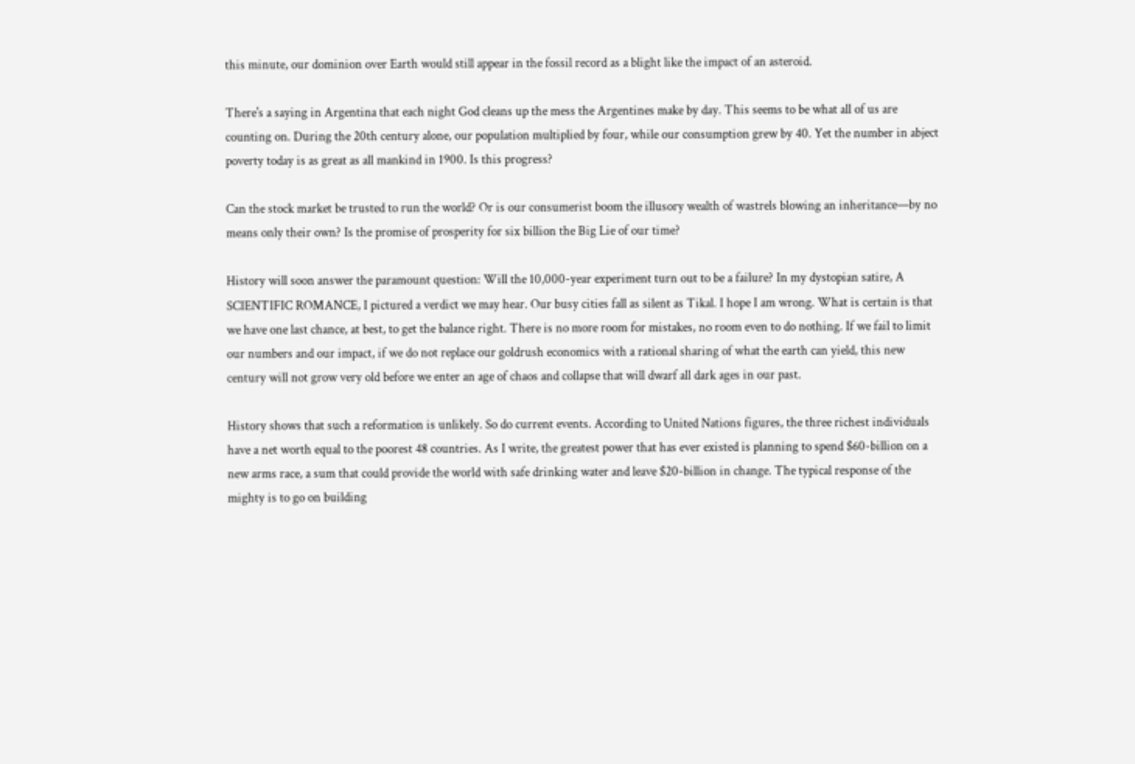this minute, our dominion over Earth would still appear in the fossil record as a blight like the impact of an asteroid.

There's a saying in Argentina that each night God cleans up the mess the Argentines make by day. This seems to be what all of us are counting on. During the 20th century alone, our population multiplied by four, while our consumption grew by 40. Yet the number in abject poverty today is as great as all mankind in 1900. Is this progress?

Can the stock market be trusted to run the world? Or is our consumerist boom the illusory wealth of wastrels blowing an inheritance—by no means only their own? Is the promise of prosperity for six billion the Big Lie of our time?

History will soon answer the paramount question: Will the 10,000-year experiment turn out to be a failure? In my dystopian satire, A SCIENTIFIC ROMANCE, I pictured a verdict we may hear. Our busy cities fall as silent as Tikal. I hope I am wrong. What is certain is that we have one last chance, at best, to get the balance right. There is no more room for mistakes, no room even to do nothing. If we fail to limit our numbers and our impact, if we do not replace our goldrush economics with a rational sharing of what the earth can yield, this new century will not grow very old before we enter an age of chaos and collapse that will dwarf all dark ages in our past.

History shows that such a reformation is unlikely. So do current events. According to United Nations figures, the three richest individuals have a net worth equal to the poorest 48 countries. As I write, the greatest power that has ever existed is planning to spend $60-billion on a new arms race, a sum that could provide the world with safe drinking water and leave $20-billion in change. The typical response of the mighty is to go on building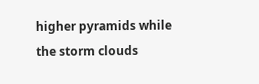higher pyramids while the storm clouds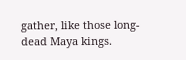gather, like those long-dead Maya kings.